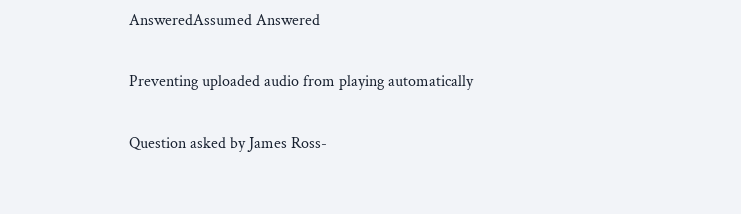AnsweredAssumed Answered

Preventing uploaded audio from playing automatically

Question asked by James Ross-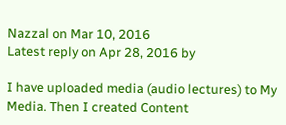Nazzal on Mar 10, 2016
Latest reply on Apr 28, 2016 by

I have uploaded media (audio lectures) to My Media. Then I created Content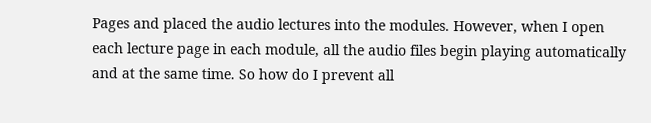Pages and placed the audio lectures into the modules. However, when I open each lecture page in each module, all the audio files begin playing automatically and at the same time. So how do I prevent all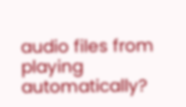audio files from playing automatically?